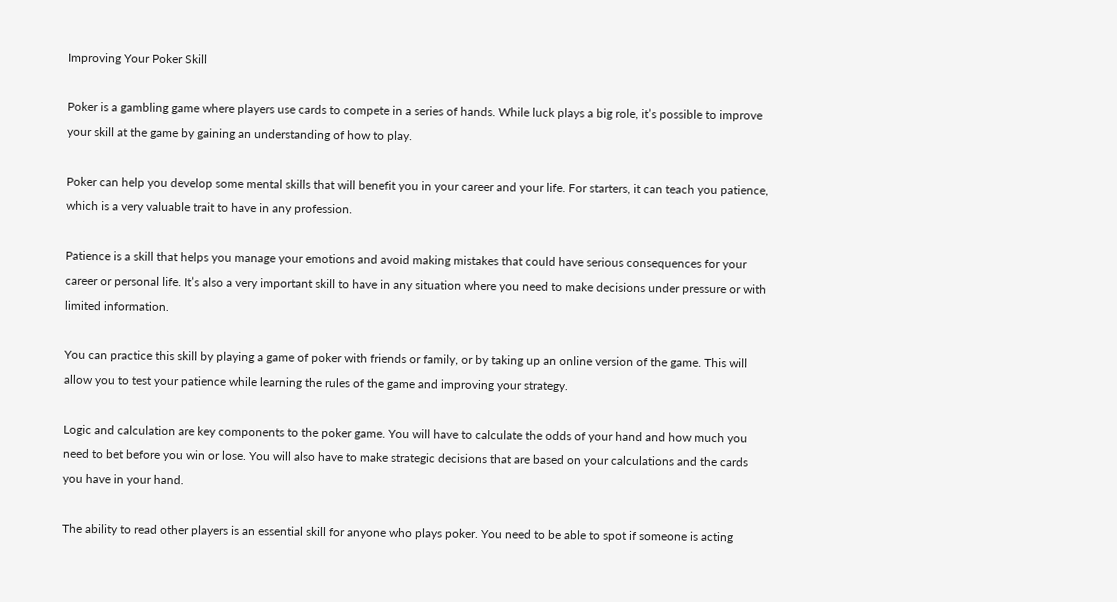Improving Your Poker Skill

Poker is a gambling game where players use cards to compete in a series of hands. While luck plays a big role, it’s possible to improve your skill at the game by gaining an understanding of how to play.

Poker can help you develop some mental skills that will benefit you in your career and your life. For starters, it can teach you patience, which is a very valuable trait to have in any profession.

Patience is a skill that helps you manage your emotions and avoid making mistakes that could have serious consequences for your career or personal life. It’s also a very important skill to have in any situation where you need to make decisions under pressure or with limited information.

You can practice this skill by playing a game of poker with friends or family, or by taking up an online version of the game. This will allow you to test your patience while learning the rules of the game and improving your strategy.

Logic and calculation are key components to the poker game. You will have to calculate the odds of your hand and how much you need to bet before you win or lose. You will also have to make strategic decisions that are based on your calculations and the cards you have in your hand.

The ability to read other players is an essential skill for anyone who plays poker. You need to be able to spot if someone is acting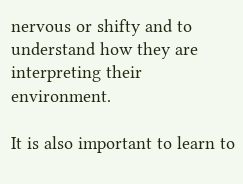nervous or shifty and to understand how they are interpreting their environment.

It is also important to learn to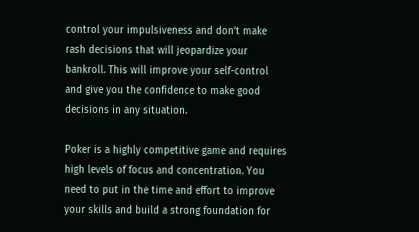control your impulsiveness and don’t make rash decisions that will jeopardize your bankroll. This will improve your self-control and give you the confidence to make good decisions in any situation.

Poker is a highly competitive game and requires high levels of focus and concentration. You need to put in the time and effort to improve your skills and build a strong foundation for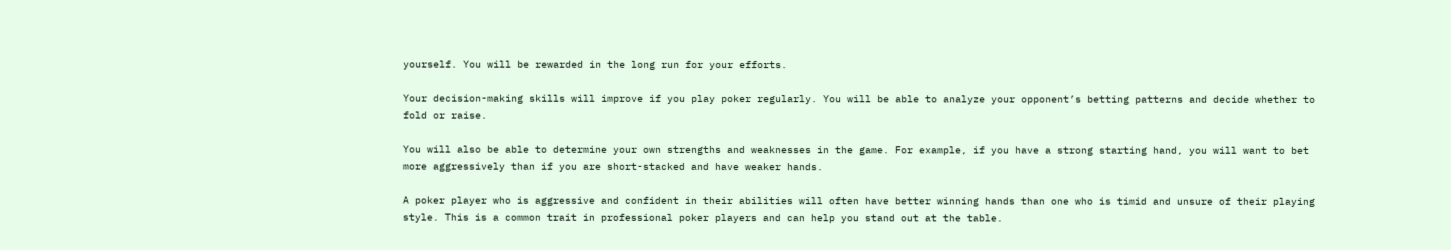yourself. You will be rewarded in the long run for your efforts.

Your decision-making skills will improve if you play poker regularly. You will be able to analyze your opponent’s betting patterns and decide whether to fold or raise.

You will also be able to determine your own strengths and weaknesses in the game. For example, if you have a strong starting hand, you will want to bet more aggressively than if you are short-stacked and have weaker hands.

A poker player who is aggressive and confident in their abilities will often have better winning hands than one who is timid and unsure of their playing style. This is a common trait in professional poker players and can help you stand out at the table.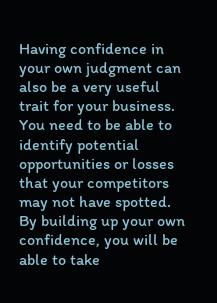Having confidence in your own judgment can also be a very useful trait for your business. You need to be able to identify potential opportunities or losses that your competitors may not have spotted. By building up your own confidence, you will be able to take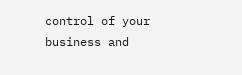control of your business and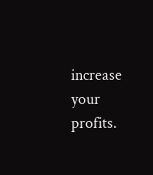increase your profits.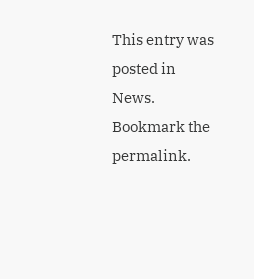This entry was posted in News. Bookmark the permalink.